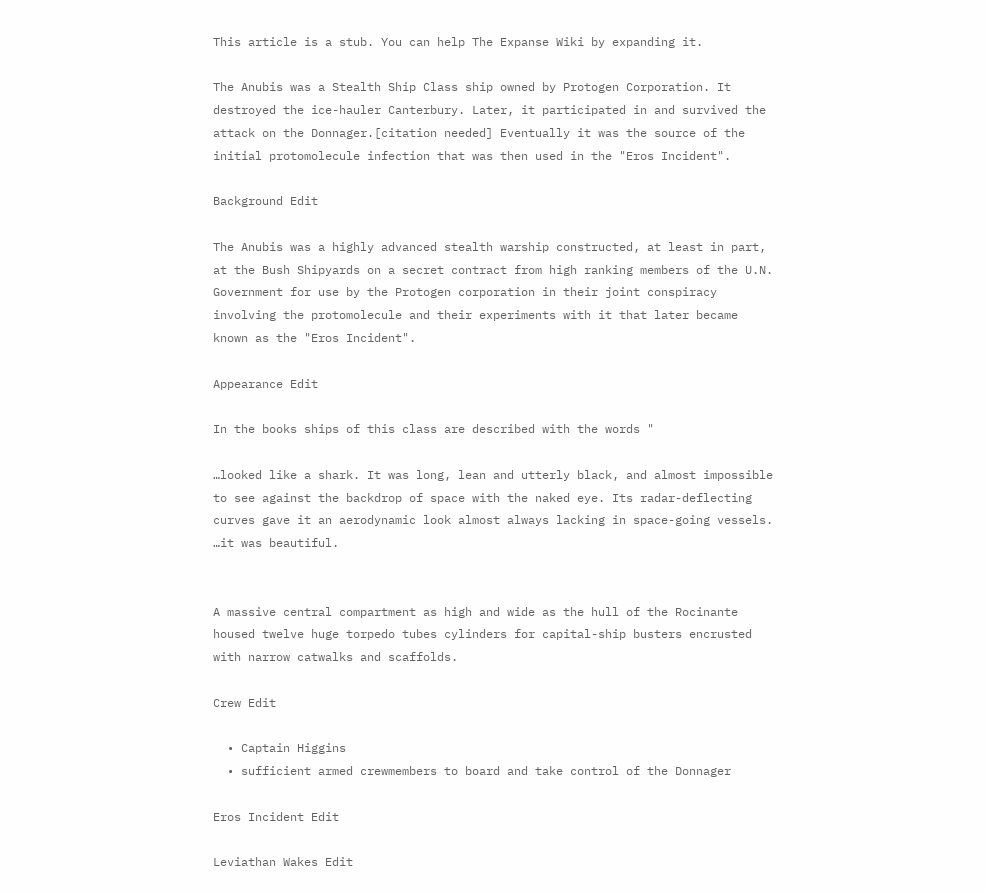This article is a stub. You can help The Expanse Wiki by expanding it.

The Anubis was a Stealth Ship Class ship owned by Protogen Corporation. It destroyed the ice-hauler Canterbury. Later, it participated in and survived the attack on the Donnager.[citation needed] Eventually it was the source of the initial protomolecule infection that was then used in the "Eros Incident".

Background Edit

The Anubis was a highly advanced stealth warship constructed, at least in part, at the Bush Shipyards on a secret contract from high ranking members of the U.N. Government for use by the Protogen corporation in their joint conspiracy involving the protomolecule and their experiments with it that later became known as the "Eros Incident".

Appearance Edit

In the books ships of this class are described with the words "

…looked like a shark. It was long, lean and utterly black, and almost impossible to see against the backdrop of space with the naked eye. Its radar-deflecting curves gave it an aerodynamic look almost always lacking in space-going vessels. …it was beautiful.


A massive central compartment as high and wide as the hull of the Rocinante housed twelve huge torpedo tubes cylinders for capital-ship busters encrusted with narrow catwalks and scaffolds.

Crew Edit

  • Captain Higgins
  • sufficient armed crewmembers to board and take control of the Donnager

Eros Incident Edit

Leviathan Wakes Edit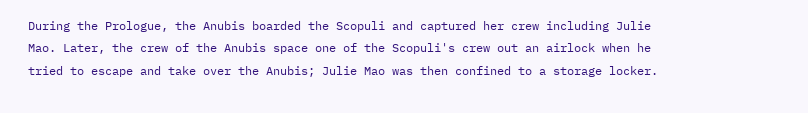During the Prologue, the Anubis boarded the Scopuli and captured her crew including Julie Mao. Later, the crew of the Anubis space one of the Scopuli's crew out an airlock when he tried to escape and take over the Anubis; Julie Mao was then confined to a storage locker.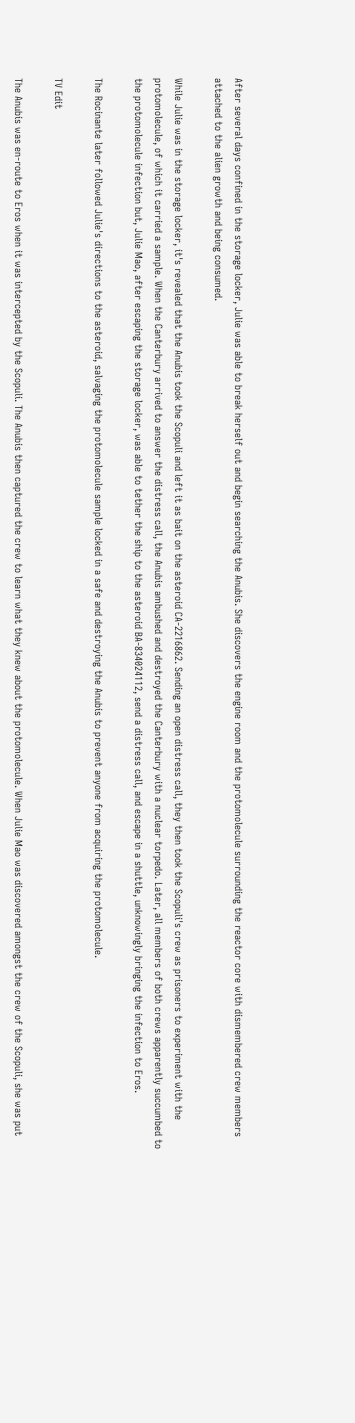After several days confined in the storage locker, Julie was able to break herself out and begin searching the Anubis. She discovers the engine room and the protomolecule surrounding the reactor core with dismembered crew members attached to the alien growth and being consumed.

While Julie was in the storage locker, it's revealed that the Anubis took the Scopuli and left it as bait on the asteroid CA-2216862. Sending an open distress call, they then took the Scopuli's crew as prisoners to experiment with the protomolecule, of which it carried a sample. When the Canterbury arrived to answer the distress call, the Anubis ambushed and destroyed the Canterbury with a nuclear torpedo. Later, all members of both crews apparently succumbed to the protomolecule infection but, Julie Mao, after escaping the storage locker, was able to tether the ship to the asteroid BA-834024112, send a distress call, and escape in a shuttle, unknowingly bringing the infection to Eros.

The Rocinante later followed Julie's directions to the asteroid, salvaging the protomolecule sample locked in a safe and destroying the Anubis to prevent anyone from acquiring the protomolecule.

TV Edit

The Anubis was en-route to Eros when it was intercepted by the Scopuli. The Anubis then captured the crew to learn what they knew about the protomolecule. When Julie Mao was discovered amongst the crew of the Scopuli, she was put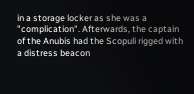in a storage locker as she was a "complication". Afterwards, the captain of the Anubis had the Scopuli rigged with a distress beacon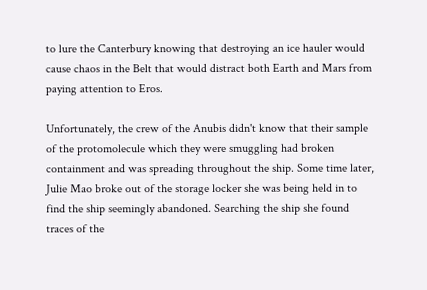to lure the Canterbury knowing that destroying an ice hauler would cause chaos in the Belt that would distract both Earth and Mars from paying attention to Eros.

Unfortunately, the crew of the Anubis didn't know that their sample of the protomolecule which they were smuggling had broken containment and was spreading throughout the ship. Some time later, Julie Mao broke out of the storage locker she was being held in to find the ship seemingly abandoned. Searching the ship she found traces of the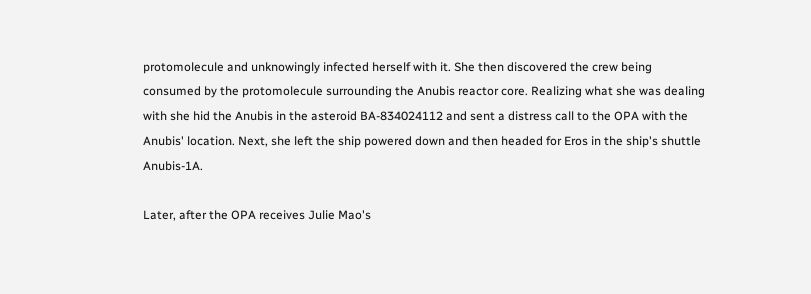protomolecule and unknowingly infected herself with it. She then discovered the crew being consumed by the protomolecule surrounding the Anubis reactor core. Realizing what she was dealing with she hid the Anubis in the asteroid BA-834024112 and sent a distress call to the OPA with the Anubis' location. Next, she left the ship powered down and then headed for Eros in the ship's shuttle Anubis-1A.

Later, after the OPA receives Julie Mao's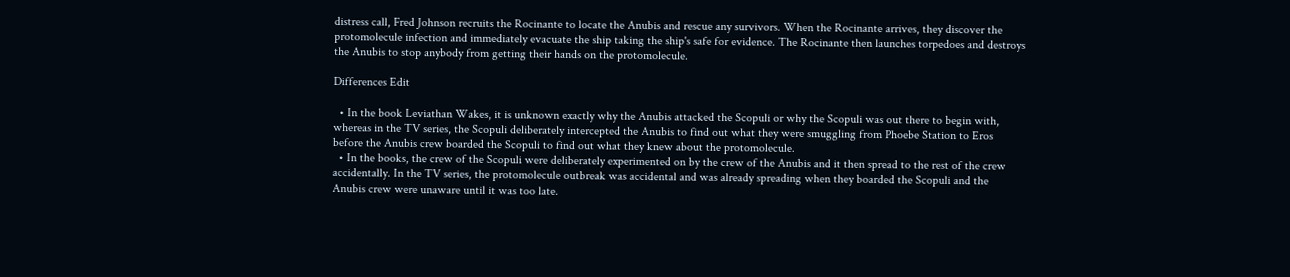distress call, Fred Johnson recruits the Rocinante to locate the Anubis and rescue any survivors. When the Rocinante arrives, they discover the protomolecule infection and immediately evacuate the ship taking the ship's safe for evidence. The Rocinante then launches torpedoes and destroys the Anubis to stop anybody from getting their hands on the protomolecule.

Differences Edit

  • In the book Leviathan Wakes, it is unknown exactly why the Anubis attacked the Scopuli or why the Scopuli was out there to begin with, whereas in the TV series, the Scopuli deliberately intercepted the Anubis to find out what they were smuggling from Phoebe Station to Eros before the Anubis crew boarded the Scopuli to find out what they knew about the protomolecule.
  • In the books, the crew of the Scopuli were deliberately experimented on by the crew of the Anubis and it then spread to the rest of the crew accidentally. In the TV series, the protomolecule outbreak was accidental and was already spreading when they boarded the Scopuli and the Anubis crew were unaware until it was too late.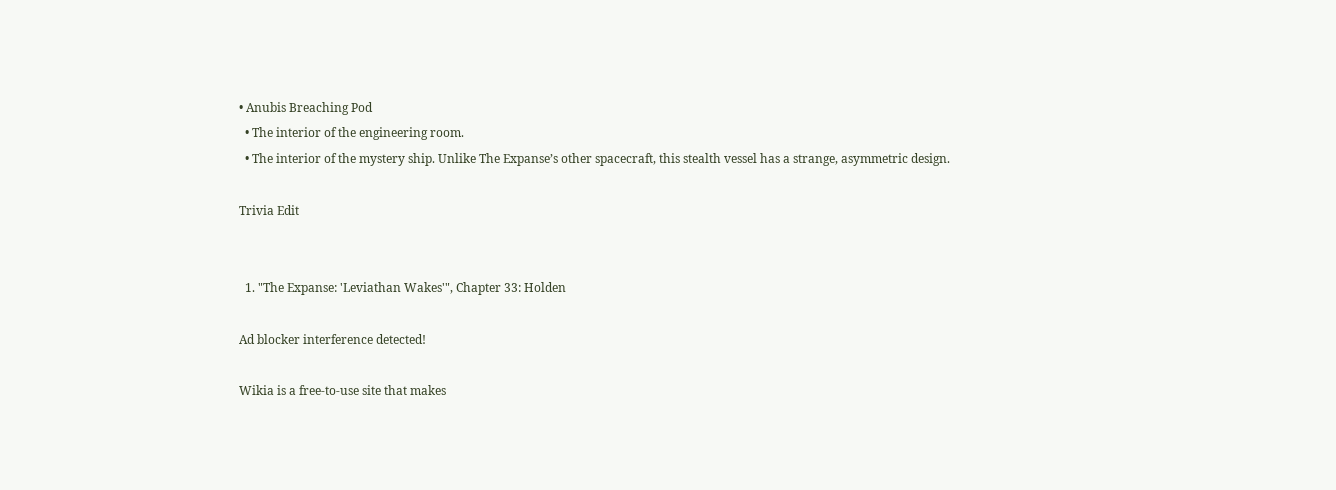• Anubis Breaching Pod
  • The interior of the engineering room.
  • The interior of the mystery ship. Unlike The Expanse’s other spacecraft, this stealth vessel has a strange, asymmetric design.

Trivia Edit


  1. "The Expanse: 'Leviathan Wakes'", Chapter 33: Holden

Ad blocker interference detected!

Wikia is a free-to-use site that makes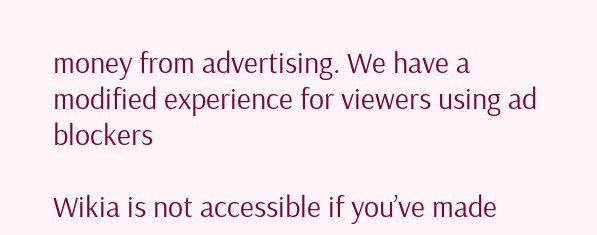money from advertising. We have a modified experience for viewers using ad blockers

Wikia is not accessible if you’ve made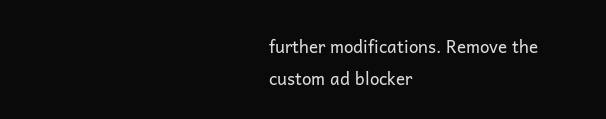further modifications. Remove the custom ad blocker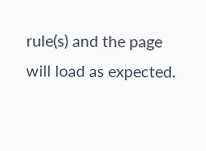rule(s) and the page will load as expected.